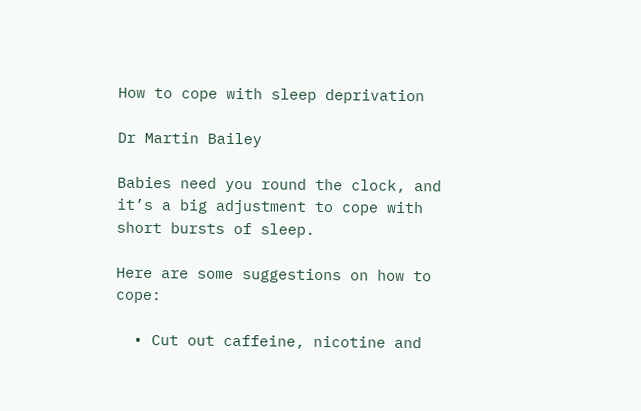How to cope with sleep deprivation

Dr Martin Bailey

Babies need you round the clock, and it’s a big adjustment to cope with short bursts of sleep.

Here are some suggestions on how to cope:

  • Cut out caffeine, nicotine and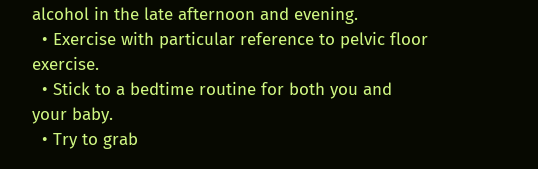alcohol in the late afternoon and evening.
  • Exercise with particular reference to pelvic floor exercise.
  • Stick to a bedtime routine for both you and your baby.
  • Try to grab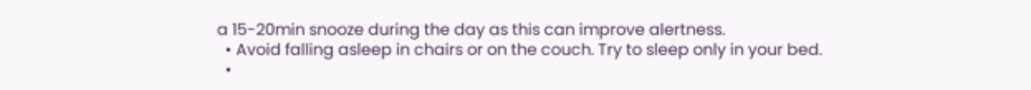a 15-20min snooze during the day as this can improve alertness.
  • Avoid falling asleep in chairs or on the couch. Try to sleep only in your bed.
  •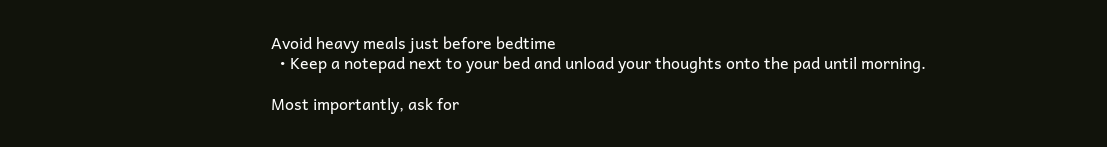Avoid heavy meals just before bedtime
  • Keep a notepad next to your bed and unload your thoughts onto the pad until morning.

Most importantly, ask for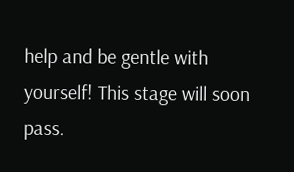help and be gentle with yourself! This stage will soon pass.